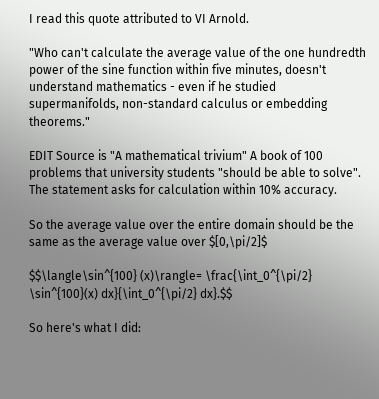I read this quote attributed to VI Arnold.

"Who can't calculate the average value of the one hundredth power of the sine function within five minutes, doesn't understand mathematics - even if he studied supermanifolds, non-standard calculus or embedding theorems."

EDIT Source is "A mathematical trivium" A book of 100 problems that university students "should be able to solve". The statement asks for calculation within 10% accuracy.

So the average value over the entire domain should be the same as the average value over $[0,\pi/2]$

$$\langle\sin^{100} (x)\rangle= \frac{\int_0^{\pi/2} \sin^{100}(x) dx}{\int_0^{\pi/2} dx}.$$

So here's what I did: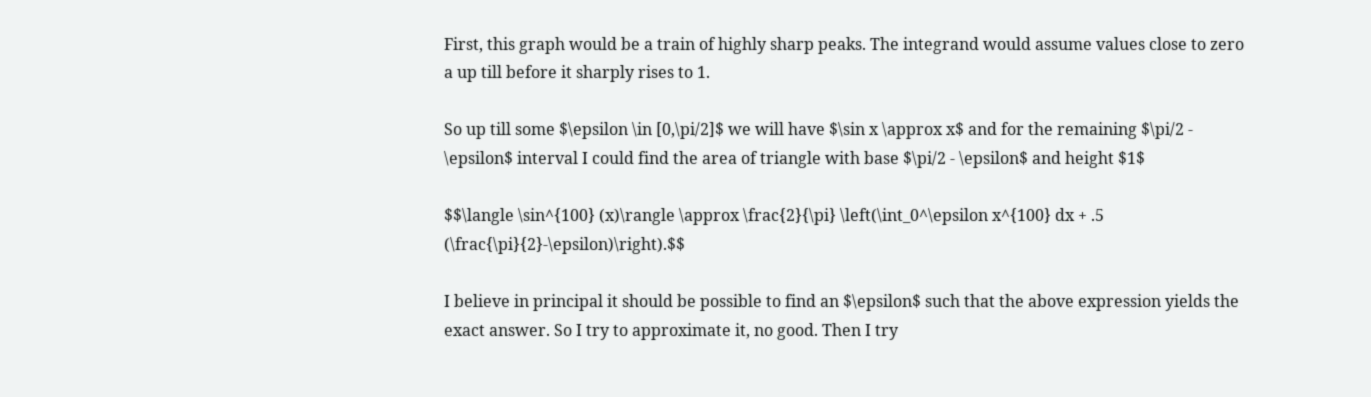First, this graph would be a train of highly sharp peaks. The integrand would assume values close to zero a up till before it sharply rises to 1.

So up till some $\epsilon \in [0,\pi/2]$ we will have $\sin x \approx x$ and for the remaining $\pi/2 - \epsilon$ interval I could find the area of triangle with base $\pi/2 - \epsilon$ and height $1$

$$\langle \sin^{100} (x)\rangle \approx \frac{2}{\pi} \left(\int_0^\epsilon x^{100} dx + .5 (\frac{\pi}{2}-\epsilon)\right).$$

I believe in principal it should be possible to find an $\epsilon$ such that the above expression yields the exact answer. So I try to approximate it, no good. Then I try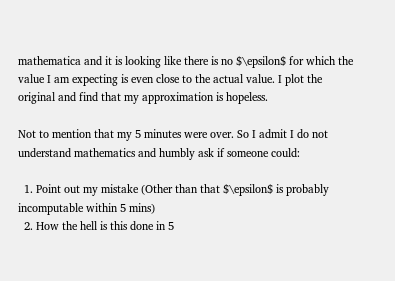mathematica and it is looking like there is no $\epsilon$ for which the value I am expecting is even close to the actual value. I plot the original and find that my approximation is hopeless.

Not to mention that my 5 minutes were over. So I admit I do not understand mathematics and humbly ask if someone could:

  1. Point out my mistake (Other than that $\epsilon$ is probably incomputable within 5 mins)
  2. How the hell is this done in 5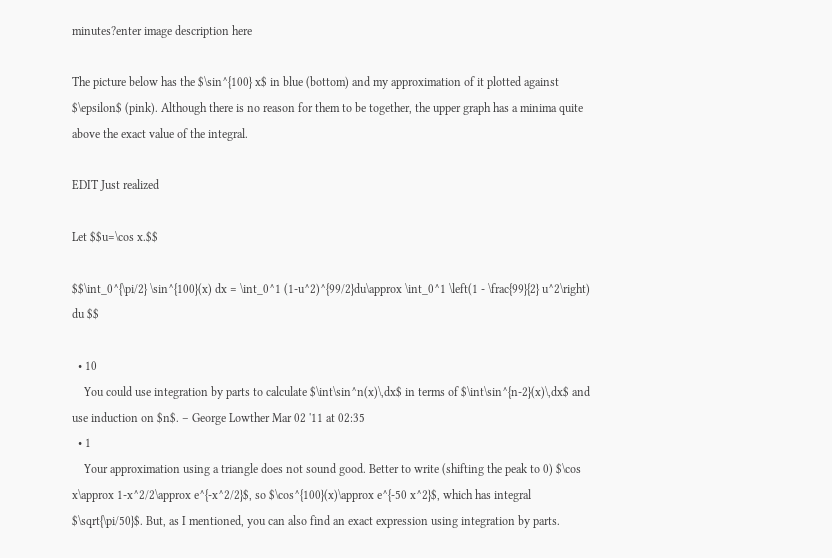minutes?enter image description here

The picture below has the $\sin^{100} x$ in blue (bottom) and my approximation of it plotted against $\epsilon$ (pink). Although there is no reason for them to be together, the upper graph has a minima quite above the exact value of the integral.

EDIT Just realized

Let $$u=\cos x.$$

$$\int_0^{\pi/2} \sin^{100}(x) dx = \int_0^1 (1-u^2)^{99/2}du\approx \int_0^1 \left(1 - \frac{99}{2} u^2\right) du $$

  • 10
    You could use integration by parts to calculate $\int\sin^n(x)\,dx$ in terms of $\int\sin^{n-2}(x)\,dx$ and use induction on $n$. – George Lowther Mar 02 '11 at 02:35
  • 1
    Your approximation using a triangle does not sound good. Better to write (shifting the peak to 0) $\cos x\approx 1-x^2/2\approx e^{-x^2/2}$, so $\cos^{100}(x)\approx e^{-50 x^2}$, which has integral $\sqrt{\pi/50}$. But, as I mentioned, you can also find an exact expression using integration by parts.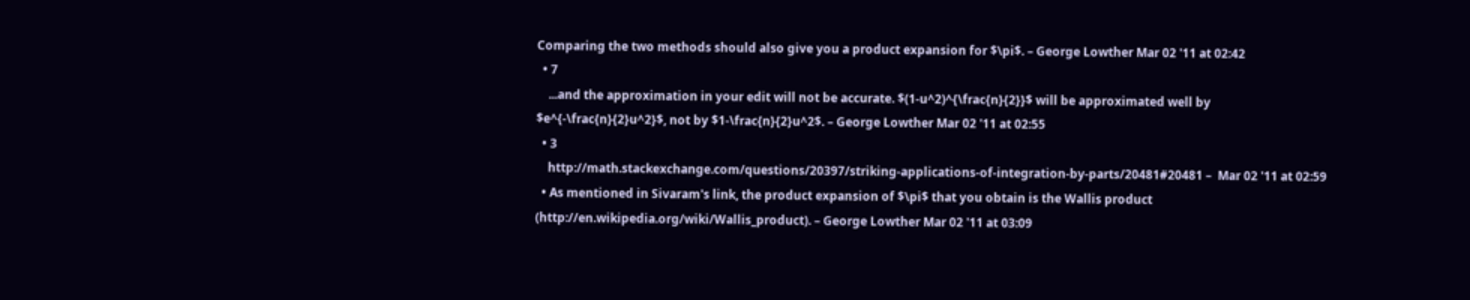Comparing the two methods should also give you a product expansion for $\pi$. – George Lowther Mar 02 '11 at 02:42
  • 7
    ...and the approximation in your edit will not be accurate. $(1-u^2)^{\frac{n}{2}}$ will be approximated well by $e^{-\frac{n}{2}u^2}$, not by $1-\frac{n}{2}u^2$. – George Lowther Mar 02 '11 at 02:55
  • 3
    http://math.stackexchange.com/questions/20397/striking-applications-of-integration-by-parts/20481#20481 –  Mar 02 '11 at 02:59
  • As mentioned in Sivaram's link, the product expansion of $\pi$ that you obtain is the Wallis product (http://en.wikipedia.org/wiki/Wallis_product). – George Lowther Mar 02 '11 at 03:09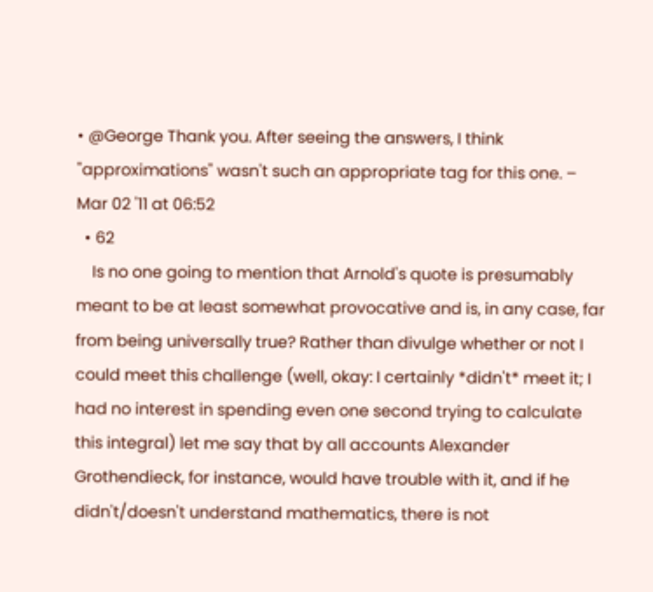• @George Thank you. After seeing the answers, I think "approximations" wasn't such an appropriate tag for this one. –  Mar 02 '11 at 06:52
  • 62
    Is no one going to mention that Arnold's quote is presumably meant to be at least somewhat provocative and is, in any case, far from being universally true? Rather than divulge whether or not I could meet this challenge (well, okay: I certainly *didn't* meet it; I had no interest in spending even one second trying to calculate this integral) let me say that by all accounts Alexander Grothendieck, for instance, would have trouble with it, and if he didn't/doesn't understand mathematics, there is not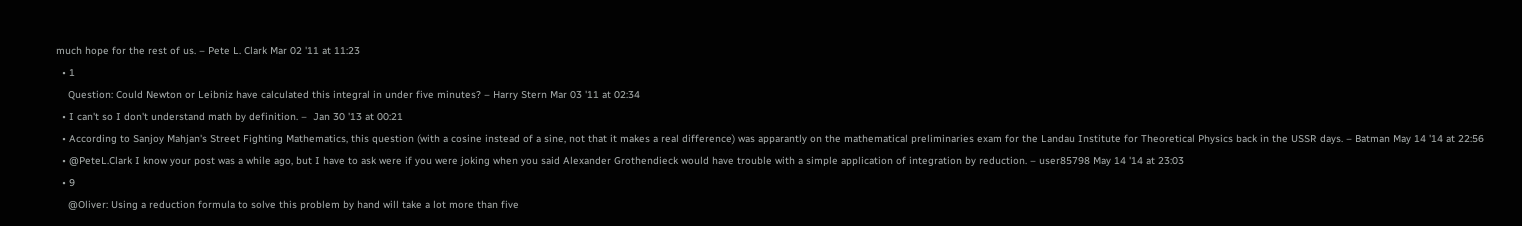much hope for the rest of us. – Pete L. Clark Mar 02 '11 at 11:23
  • 1
    Question: Could Newton or Leibniz have calculated this integral in under five minutes? – Harry Stern Mar 03 '11 at 02:34
  • I can't so I don't understand math by definition. –  Jan 30 '13 at 00:21
  • According to Sanjoy Mahjan's Street Fighting Mathematics, this question (with a cosine instead of a sine, not that it makes a real difference) was apparantly on the mathematical preliminaries exam for the Landau Institute for Theoretical Physics back in the USSR days. – Batman May 14 '14 at 22:56
  • @PeteL.Clark I know your post was a while ago, but I have to ask were if you were joking when you said Alexander Grothendieck would have trouble with a simple application of integration by reduction. – user85798 May 14 '14 at 23:03
  • 9
    @Oliver: Using a reduction formula to solve this problem by hand will take a lot more than five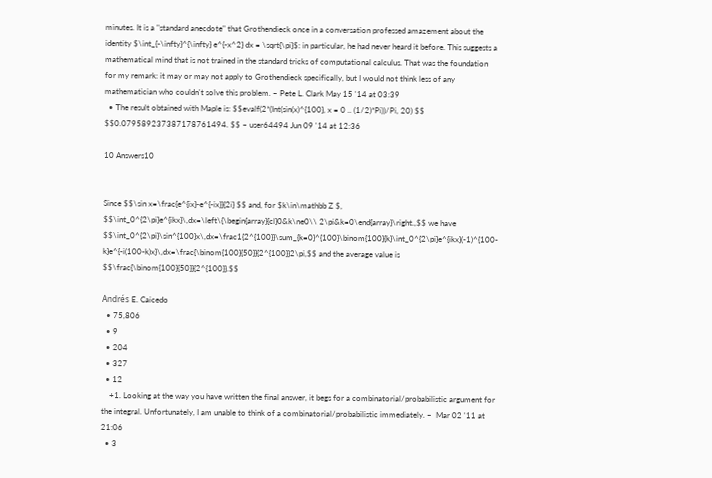minutes. It is a "standard anecdote" that Grothendieck once in a conversation professed amazement about the identity $\int_{-\infty}^{\infty} e^{-x^2} dx = \sqrt{\pi}$: in particular, he had never heard it before. This suggests a mathematical mind that is not trained in the standard tricks of computational calculus. That was the foundation for my remark: it may or may not apply to Grothendieck specifically, but I would not think less of any mathematician who couldn't solve this problem. – Pete L. Clark May 15 '14 at 03:39
  • The result obtained with Maple is: $$evalf(2*(Int(sin(x)^{100}, x = 0 .. (1/2)*Pi))/Pi, 20) $$ $$0.079589237387178761494. $$ – user64494 Jun 09 '14 at 12:36

10 Answers10


Since $$\sin x=\frac{e^{ix}-e^{-ix}}{2i} $$ and, for $k\in\mathbb Z $, $$\int_0^{2\pi}e^{ikx}\,dx=\left\{\begin{array}{cl}0&k\ne0\\ 2\pi&k=0\end{array}\right.,$$ we have $$\int_0^{2\pi}\sin^{100}x\,dx=\frac1{2^{100}}\sum_{k=0}^{100}\binom{100}{k}\int_0^{2\pi}e^{ikx}(-1)^{100-k}e^{-i(100-k)x}\,dx=\frac{\binom{100}{50}}{2^{100}}2\pi,$$ and the average value is $$\frac{\binom{100}{50}}{2^{100}}.$$

Andrés E. Caicedo
  • 75,806
  • 9
  • 204
  • 327
  • 12
    +1. Looking at the way you have written the final answer, it begs for a combinatorial/probabilistic argument for the integral. Unfortunately, I am unable to think of a combinatorial/probabilistic immediately. –  Mar 02 '11 at 21:06
  • 3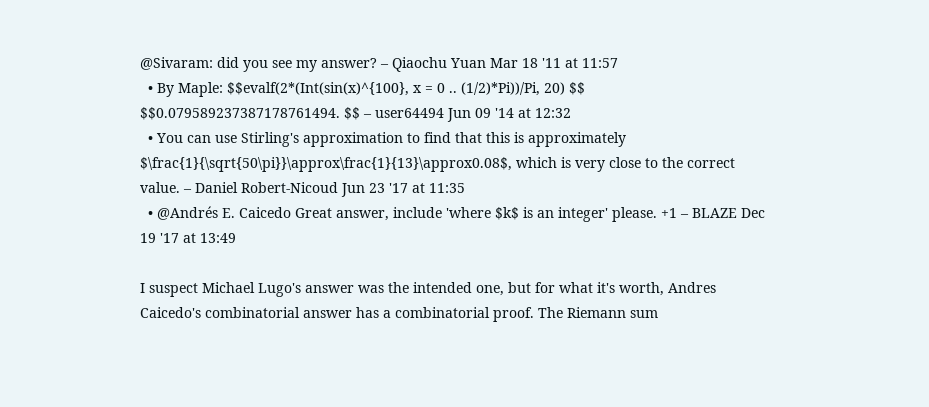@Sivaram: did you see my answer? – Qiaochu Yuan Mar 18 '11 at 11:57
  • By Maple: $$evalf(2*(Int(sin(x)^{100}, x = 0 .. (1/2)*Pi))/Pi, 20) $$ $$0.079589237387178761494. $$ – user64494 Jun 09 '14 at 12:32
  • You can use Stirling's approximation to find that this is approximately $\frac{1}{\sqrt{50\pi}}\approx\frac{1}{13}\approx0.08$, which is very close to the correct value. – Daniel Robert-Nicoud Jun 23 '17 at 11:35
  • @Andrés E. Caicedo Great answer, include 'where $k$ is an integer' please. +1 – BLAZE Dec 19 '17 at 13:49

I suspect Michael Lugo's answer was the intended one, but for what it's worth, Andres Caicedo's combinatorial answer has a combinatorial proof. The Riemann sum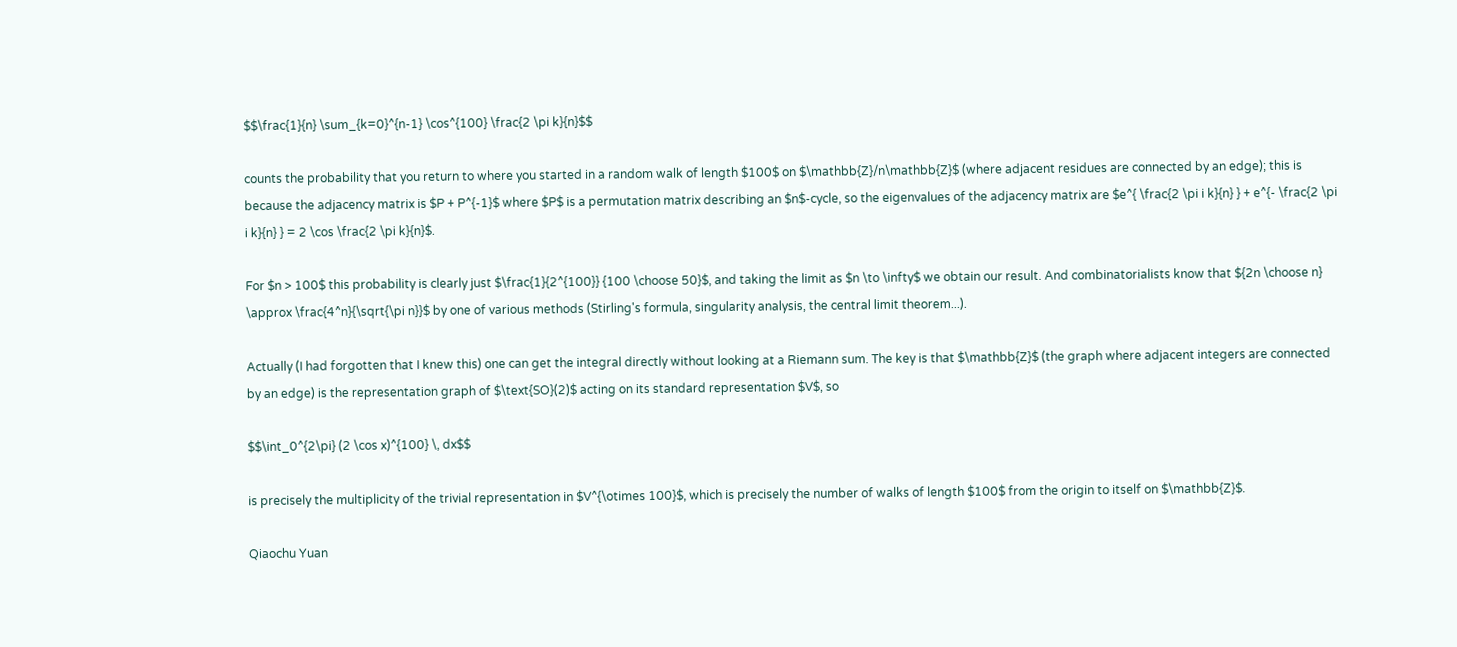$$\frac{1}{n} \sum_{k=0}^{n-1} \cos^{100} \frac{2 \pi k}{n}$$

counts the probability that you return to where you started in a random walk of length $100$ on $\mathbb{Z}/n\mathbb{Z}$ (where adjacent residues are connected by an edge); this is because the adjacency matrix is $P + P^{-1}$ where $P$ is a permutation matrix describing an $n$-cycle, so the eigenvalues of the adjacency matrix are $e^{ \frac{2 \pi i k}{n} } + e^{- \frac{2 \pi i k}{n} } = 2 \cos \frac{2 \pi k}{n}$.

For $n > 100$ this probability is clearly just $\frac{1}{2^{100}} {100 \choose 50}$, and taking the limit as $n \to \infty$ we obtain our result. And combinatorialists know that ${2n \choose n} \approx \frac{4^n}{\sqrt{\pi n}}$ by one of various methods (Stirling's formula, singularity analysis, the central limit theorem...).

Actually (I had forgotten that I knew this) one can get the integral directly without looking at a Riemann sum. The key is that $\mathbb{Z}$ (the graph where adjacent integers are connected by an edge) is the representation graph of $\text{SO}(2)$ acting on its standard representation $V$, so

$$\int_0^{2\pi} (2 \cos x)^{100} \, dx$$

is precisely the multiplicity of the trivial representation in $V^{\otimes 100}$, which is precisely the number of walks of length $100$ from the origin to itself on $\mathbb{Z}$.

Qiaochu Yuan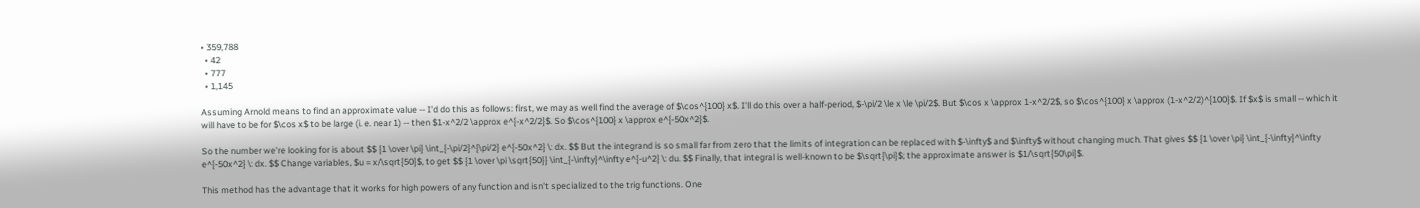• 359,788
  • 42
  • 777
  • 1,145

Assuming Arnold means to find an approximate value -- I'd do this as follows: first, we may as well find the average of $\cos^{100} x$. I'll do this over a half-period, $-\pi/2 \le x \le \pi/2$. But $\cos x \approx 1-x^2/2$, so $\cos^{100} x \approx (1-x^2/2)^{100}$. If $x$ is small -- which it will have to be for $\cos x$ to be large (i. e. near 1) -- then $1-x^2/2 \approx e^{-x^2/2}$. So $\cos^{100} x \approx e^{-50x^2}$.

So the number we're looking for is about $$ {1 \over \pi} \int_{-\pi/2}^{\pi/2} e^{-50x^2} \: dx. $$ But the integrand is so small far from zero that the limits of integration can be replaced with $-\infty$ and $\infty$ without changing much. That gives $$ {1 \over \pi} \int_{-\infty}^\infty e^{-50x^2} \: dx. $$ Change variables, $u = x/\sqrt{50}$, to get $$ {1 \over \pi \sqrt{50}} \int_{-\infty}^\infty e^{-u^2} \: du. $$ Finally, that integral is well-known to be $\sqrt{\pi}$; the approximate answer is $1/\sqrt{50\pi}$.

This method has the advantage that it works for high powers of any function and isn't specialized to the trig functions. One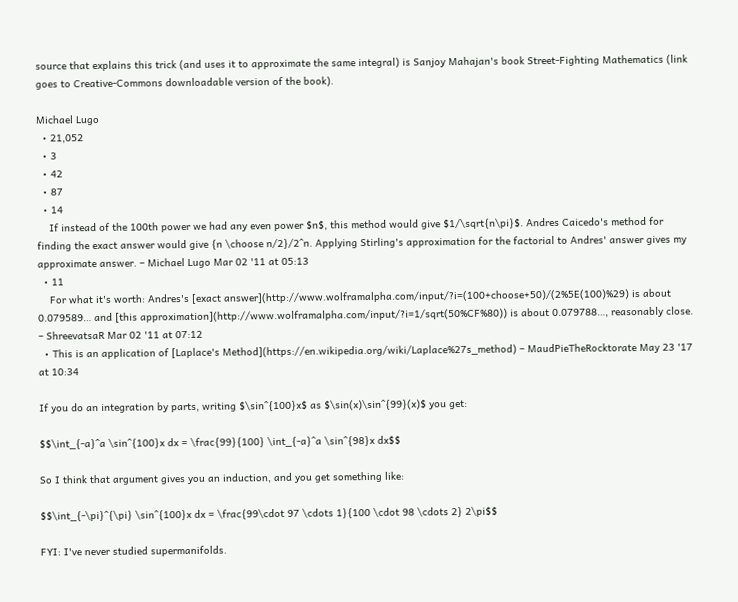source that explains this trick (and uses it to approximate the same integral) is Sanjoy Mahajan's book Street-Fighting Mathematics (link goes to Creative-Commons downloadable version of the book).

Michael Lugo
  • 21,052
  • 3
  • 42
  • 87
  • 14
    If instead of the 100th power we had any even power $n$, this method would give $1/\sqrt{n\pi}$. Andres Caicedo's method for finding the exact answer would give {n \choose n/2}/2^n. Applying Stirling's approximation for the factorial to Andres' answer gives my approximate answer. – Michael Lugo Mar 02 '11 at 05:13
  • 11
    For what it's worth: Andres's [exact answer](http://www.wolframalpha.com/input/?i=(100+choose+50)/(2%5E(100)%29) is about 0.079589… and [this approximation](http://www.wolframalpha.com/input/?i=1/sqrt(50%CF%80)) is about 0.079788…, reasonably close. – ShreevatsaR Mar 02 '11 at 07:12
  • This is an application of [Laplace's Method](https://en.wikipedia.org/wiki/Laplace%27s_method) – MaudPieTheRocktorate May 23 '17 at 10:34

If you do an integration by parts, writing $\sin^{100}x$ as $\sin(x)\sin^{99}(x)$ you get:

$$\int_{-a}^a \sin^{100}x dx = \frac{99}{100} \int_{-a}^a \sin^{98}x dx$$

So I think that argument gives you an induction, and you get something like:

$$\int_{-\pi}^{\pi} \sin^{100}x dx = \frac{99\cdot 97 \cdots 1}{100 \cdot 98 \cdots 2} 2\pi$$

FYI: I've never studied supermanifolds.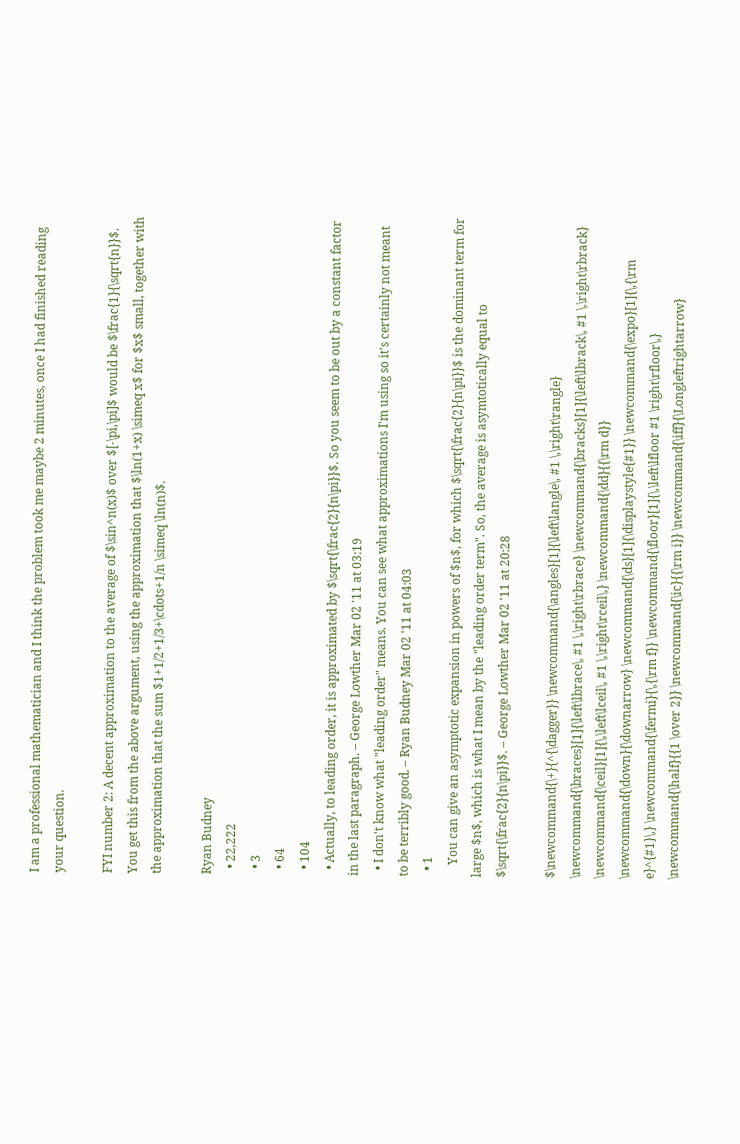I am a professional mathematician and I think the problem took me maybe 2 minutes, once I had finished reading your question.

FYI number 2: A decent approximation to the average of $\sin^n(x)$ over $[-\pi,\pi]$ would be $\frac{1}{\sqrt{n}}$. You get this from the above argument, using the approximation that $\ln(1+x) \simeq x$ for $x$ small, together with the approximation that the sum $1+1/2+1/3+\cdots+1/n \simeq \ln(n)$.

Ryan Budney
  • 22,222
  • 3
  • 64
  • 104
  • Actually, to leading order, it is approximated by $\sqrt{\frac{2}{n\pi}}$. So you seem to be out by a constant factor in the last paragraph. – George Lowther Mar 02 '11 at 03:19
  • I don't know what "leading order" means. You can see what approximations I'm using so it's certainly not meant to be terribly good. – Ryan Budney Mar 02 '11 at 04:03
  • 1
    You can give an asymptotic expansion in powers of $n$, for which $\sqrt{\frac{2}{n\pi}}$ is the dominant term for large $n$, which is what I mean by the "leading order term". So, the average is asymtotically equal to $\sqrt{\frac{2}{n\pi}}$. – George Lowther Mar 02 '11 at 20:28

$\newcommand{\+}{^{\dagger}} \newcommand{\angles}[1]{\left\langle\, #1 \,\right\rangle} \newcommand{\braces}[1]{\left\lbrace\, #1 \,\right\rbrace} \newcommand{\bracks}[1]{\left\lbrack\, #1 \,\right\rbrack} \newcommand{\ceil}[1]{\,\left\lceil\, #1 \,\right\rceil\,} \newcommand{\dd}{{\rm d}} \newcommand{\down}{\downarrow} \newcommand{\ds}[1]{\displaystyle{#1}} \newcommand{\expo}[1]{\,{\rm e}^{#1}\,} \newcommand{\fermi}{\,{\rm f}} \newcommand{\floor}[1]{\,\left\lfloor #1 \right\rfloor\,} \newcommand{\half}{{1 \over 2}} \newcommand{\ic}{{\rm i}} \newcommand{\iff}{\Longleftrightarrow}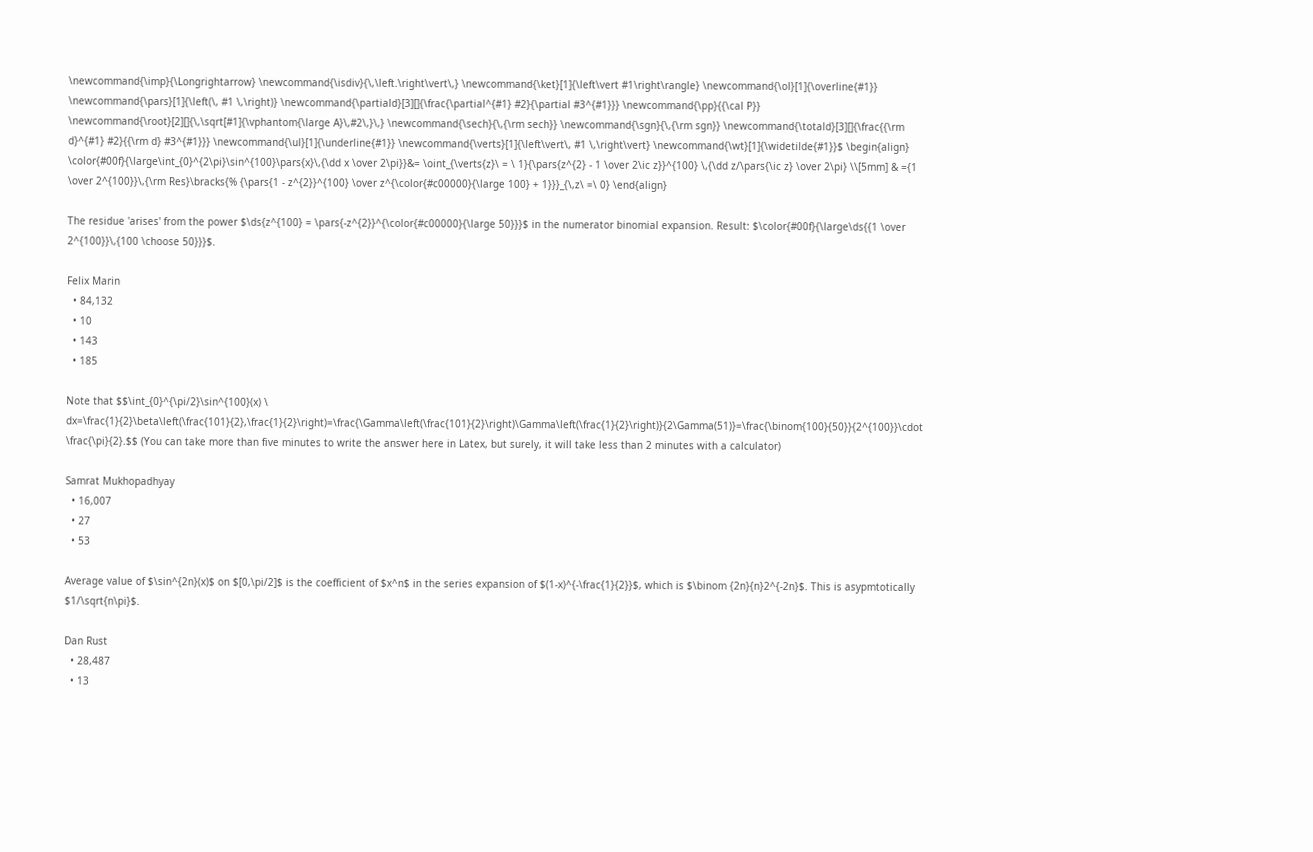\newcommand{\imp}{\Longrightarrow} \newcommand{\isdiv}{\,\left.\right\vert\,} \newcommand{\ket}[1]{\left\vert #1\right\rangle} \newcommand{\ol}[1]{\overline{#1}} \newcommand{\pars}[1]{\left(\, #1 \,\right)} \newcommand{\partiald}[3][]{\frac{\partial^{#1} #2}{\partial #3^{#1}}} \newcommand{\pp}{{\cal P}} \newcommand{\root}[2][]{\,\sqrt[#1]{\vphantom{\large A}\,#2\,}\,} \newcommand{\sech}{\,{\rm sech}} \newcommand{\sgn}{\,{\rm sgn}} \newcommand{\totald}[3][]{\frac{{\rm d}^{#1} #2}{{\rm d} #3^{#1}}} \newcommand{\ul}[1]{\underline{#1}} \newcommand{\verts}[1]{\left\vert\, #1 \,\right\vert} \newcommand{\wt}[1]{\widetilde{#1}}$ \begin{align} \color{#00f}{\large\int_{0}^{2\pi}\sin^{100}\pars{x}\,{\dd x \over 2\pi}}&= \oint_{\verts{z}\ = \ 1}{\pars{z^{2} - 1 \over 2\ic z}}^{100} \,{\dd z/\pars{\ic z} \over 2\pi} \\[5mm] & ={1 \over 2^{100}}\,{\rm Res}\bracks{% {\pars{1 - z^{2}}^{100} \over z^{\color{#c00000}{\large 100} + 1}}}_{\,z\ =\ 0} \end{align}

The residue 'arises' from the power $\ds{z^{100} = \pars{-z^{2}}^{\color{#c00000}{\large 50}}}$ in the numerator binomial expansion. Result: $\color{#00f}{\large\ds{{1 \over 2^{100}}\,{100 \choose 50}}}$.

Felix Marin
  • 84,132
  • 10
  • 143
  • 185

Note that $$\int_{0}^{\pi/2}\sin^{100}(x) \ dx=\frac{1}{2}\beta\left(\frac{101}{2},\frac{1}{2}\right)=\frac{\Gamma\left(\frac{101}{2}\right)\Gamma\left(\frac{1}{2}\right)}{2\Gamma(51)}=\frac{\binom{100}{50}}{2^{100}}\cdot \frac{\pi}{2}.$$ (You can take more than five minutes to write the answer here in Latex, but surely, it will take less than 2 minutes with a calculator)

Samrat Mukhopadhyay
  • 16,007
  • 27
  • 53

Average value of $\sin^{2n}(x)$ on $[0,\pi/2]$ is the coefficient of $x^n$ in the series expansion of $(1-x)^{-\frac{1}{2}}$, which is $\binom {2n}{n}2^{-2n}$. This is asypmtotically $1/\sqrt{n\pi}$.

Dan Rust
  • 28,487
  • 13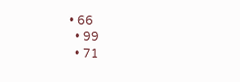• 66
  • 99
  • 71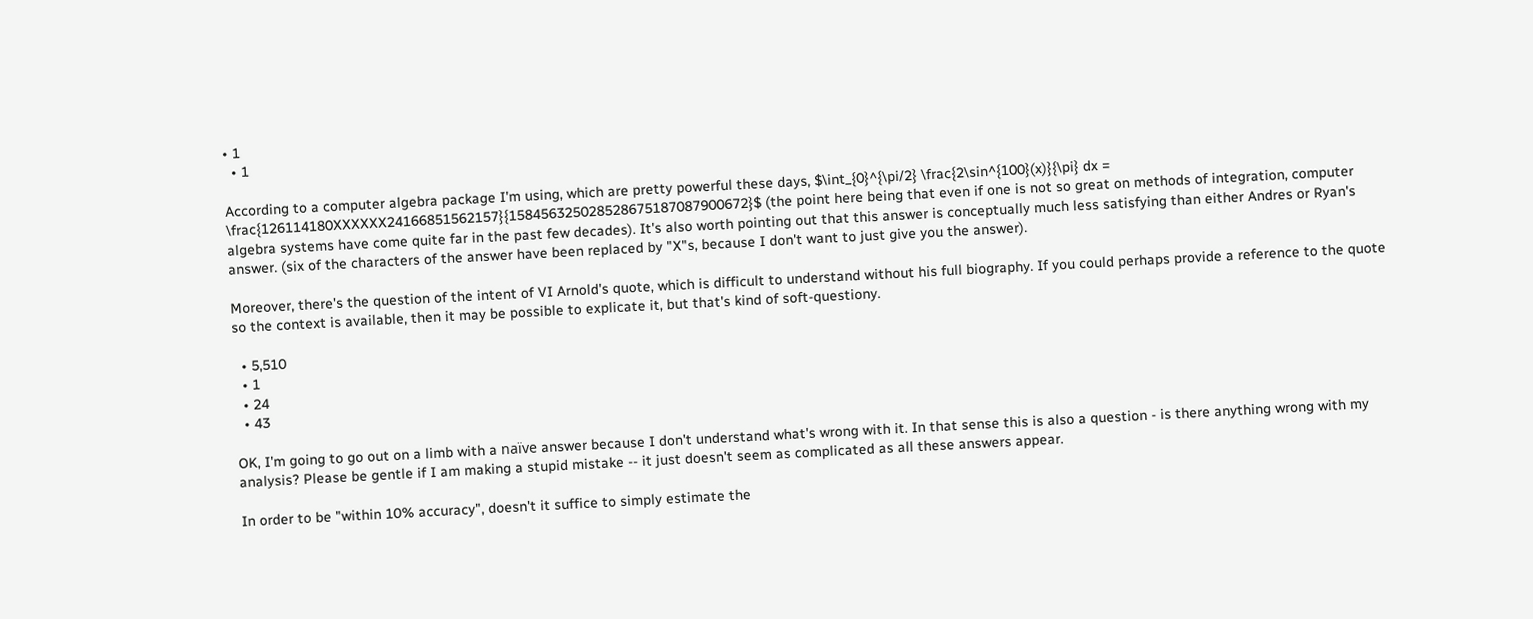• 1
  • 1

According to a computer algebra package I'm using, which are pretty powerful these days, $\int_{0}^{\pi/2} \frac{2\sin^{100}(x)}{\pi} dx = \frac{126114180XXXXXX24166851562157}{158456325028528675187087900672}$ (the point here being that even if one is not so great on methods of integration, computer algebra systems have come quite far in the past few decades). It's also worth pointing out that this answer is conceptually much less satisfying than either Andres or Ryan's answer. (six of the characters of the answer have been replaced by "X"s, because I don't want to just give you the answer).

Moreover, there's the question of the intent of VI Arnold's quote, which is difficult to understand without his full biography. If you could perhaps provide a reference to the quote so the context is available, then it may be possible to explicate it, but that's kind of soft-questiony.

  • 5,510
  • 1
  • 24
  • 43

OK, I'm going to go out on a limb with a naïve answer because I don't understand what's wrong with it. In that sense this is also a question - is there anything wrong with my analysis? Please be gentle if I am making a stupid mistake -- it just doesn't seem as complicated as all these answers appear.

In order to be "within 10% accuracy", doesn't it suffice to simply estimate the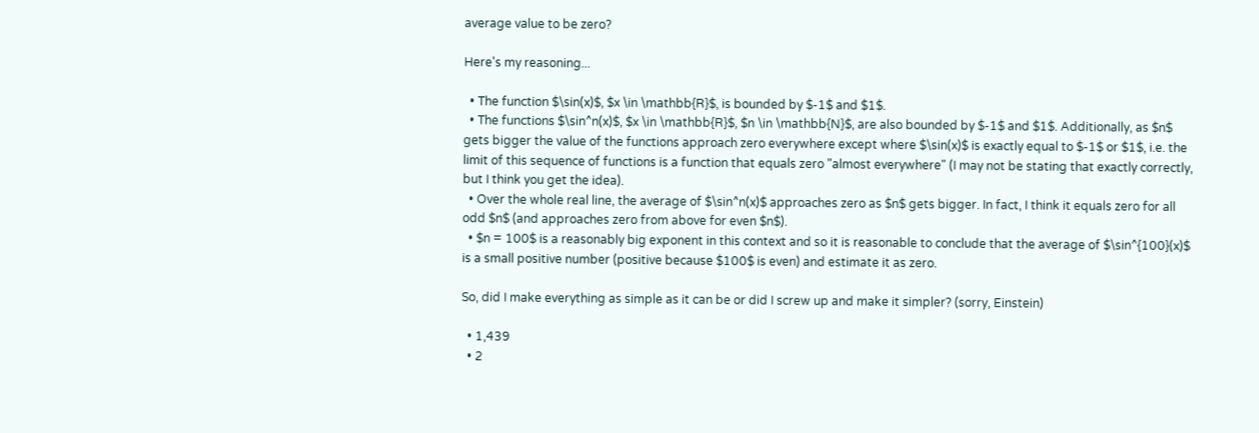average value to be zero?

Here's my reasoning...

  • The function $\sin(x)$, $x \in \mathbb{R}$, is bounded by $-1$ and $1$.
  • The functions $\sin^n(x)$, $x \in \mathbb{R}$, $n \in \mathbb{N}$, are also bounded by $-1$ and $1$. Additionally, as $n$ gets bigger the value of the functions approach zero everywhere except where $\sin(x)$ is exactly equal to $-1$ or $1$, i.e. the limit of this sequence of functions is a function that equals zero "almost everywhere" (I may not be stating that exactly correctly, but I think you get the idea).
  • Over the whole real line, the average of $\sin^n(x)$ approaches zero as $n$ gets bigger. In fact, I think it equals zero for all odd $n$ (and approaches zero from above for even $n$).
  • $n = 100$ is a reasonably big exponent in this context and so it is reasonable to conclude that the average of $\sin^{100}(x)$ is a small positive number (positive because $100$ is even) and estimate it as zero.

So, did I make everything as simple as it can be or did I screw up and make it simpler? (sorry, Einstein)

  • 1,439
  • 2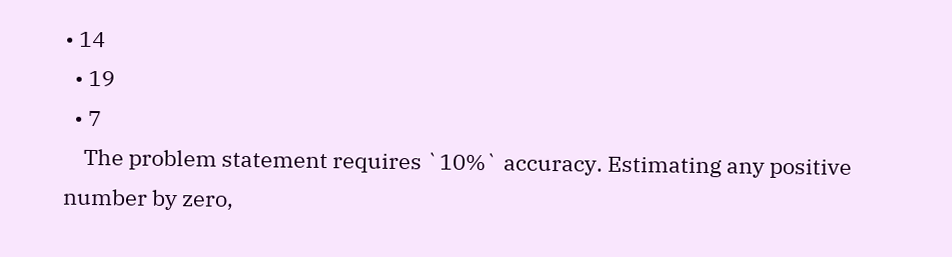• 14
  • 19
  • 7
    The problem statement requires `10%` accuracy. Estimating any positive number by zero,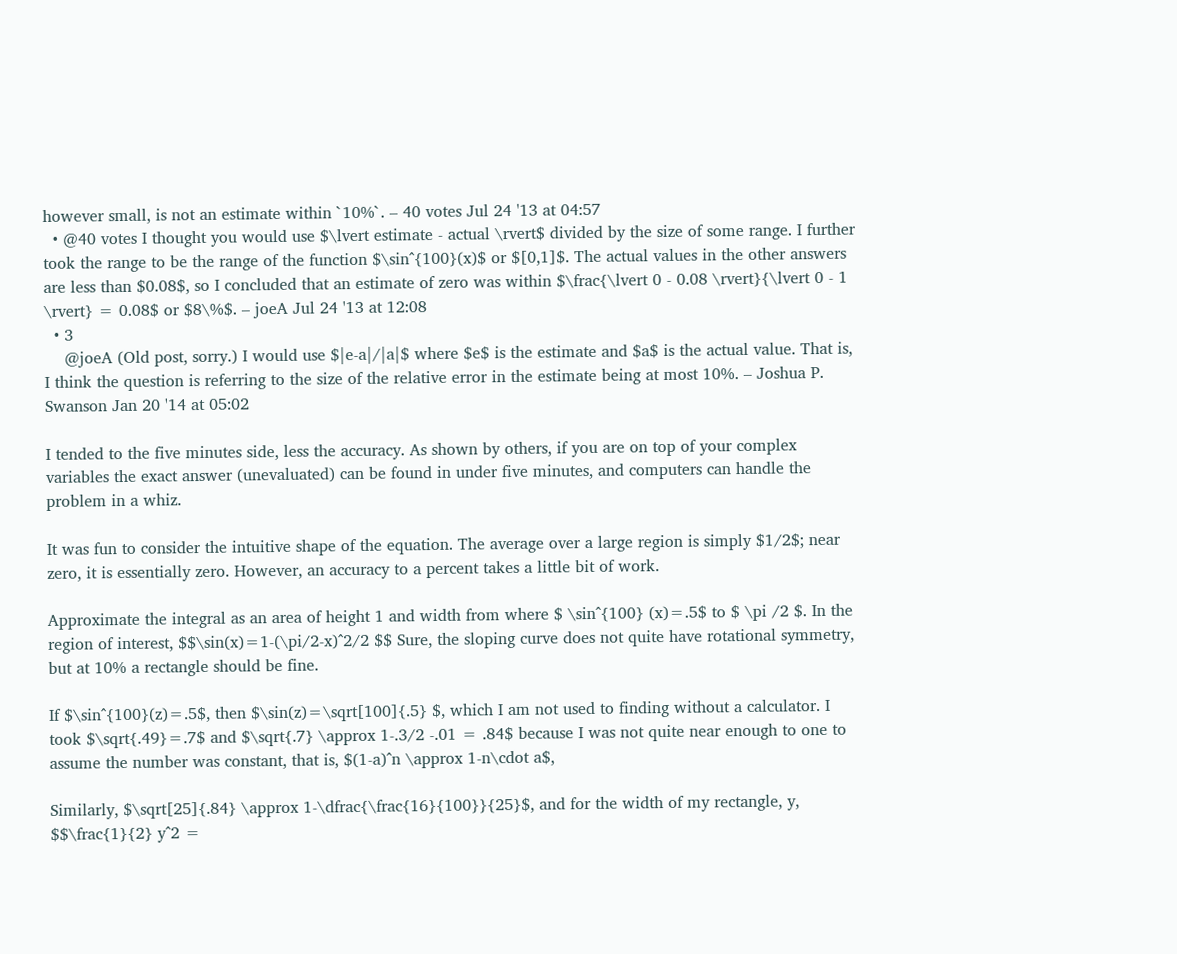however small, is not an estimate within `10%`. – 40 votes Jul 24 '13 at 04:57
  • @40 votes I thought you would use $\lvert estimate - actual \rvert$ divided by the size of some range. I further took the range to be the range of the function $\sin^{100}(x)$ or $[0,1]$. The actual values in the other answers are less than $0.08$, so I concluded that an estimate of zero was within $\frac{\lvert 0 - 0.08 \rvert}{\lvert 0 - 1 \rvert} = 0.08$ or $8\%$. – joeA Jul 24 '13 at 12:08
  • 3
    @joeA (Old post, sorry.) I would use $|e-a|/|a|$ where $e$ is the estimate and $a$ is the actual value. That is, I think the question is referring to the size of the relative error in the estimate being at most 10%. – Joshua P. Swanson Jan 20 '14 at 05:02

I tended to the five minutes side, less the accuracy. As shown by others, if you are on top of your complex variables the exact answer (unevaluated) can be found in under five minutes, and computers can handle the problem in a whiz.

It was fun to consider the intuitive shape of the equation. The average over a large region is simply $1/2$; near zero, it is essentially zero. However, an accuracy to a percent takes a little bit of work.

Approximate the integral as an area of height 1 and width from where $ \sin^{100} (x)=.5$ to $ \pi /2 $. In the region of interest, $$\sin(x)=1-(\pi/2-x)^2/2 $$ Sure, the sloping curve does not quite have rotational symmetry, but at 10% a rectangle should be fine.

If $\sin^{100}(z)=.5$, then $\sin(z)=\sqrt[100]{.5} $, which I am not used to finding without a calculator. I took $\sqrt{.49}=.7$ and $\sqrt{.7} \approx 1-.3/2 -.01 = .84$ because I was not quite near enough to one to assume the number was constant, that is, $(1-a)^n \approx 1-n\cdot a$,

Similarly, $\sqrt[25]{.84} \approx 1-\dfrac{\frac{16}{100}}{25}$, and for the width of my rectangle, y, $$\frac{1}{2} y^2 =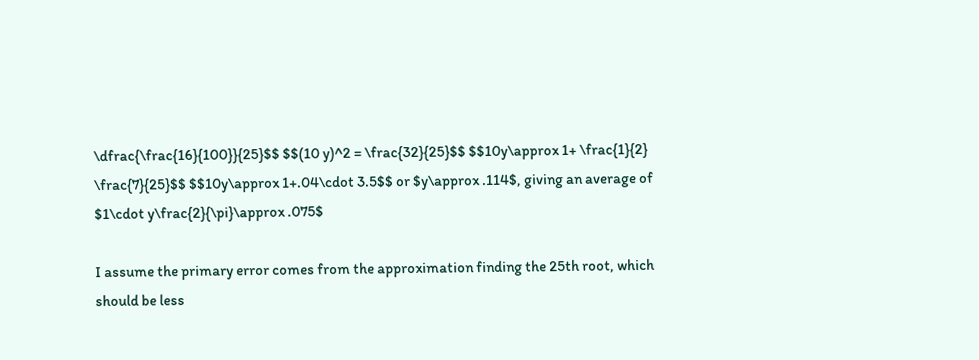\dfrac{\frac{16}{100}}{25}$$ $$(10 y)^2 = \frac{32}{25}$$ $$10y\approx 1+ \frac{1}{2} \frac{7}{25}$$ $$10y\approx 1+.04\cdot 3.5$$ or $y\approx .114$, giving an average of $1\cdot y\frac{2}{\pi}\approx .075$

I assume the primary error comes from the approximation finding the 25th root, which should be less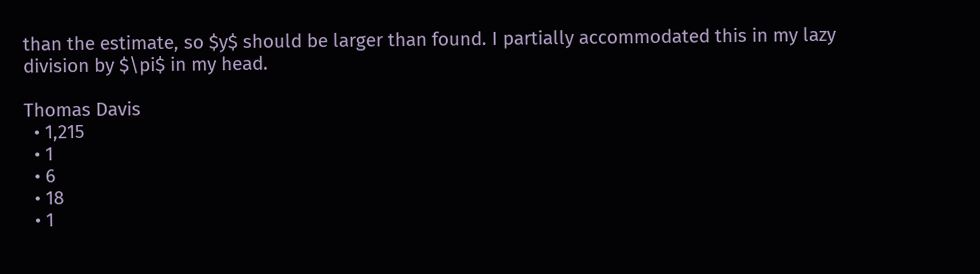than the estimate, so $y$ should be larger than found. I partially accommodated this in my lazy division by $\pi$ in my head.

Thomas Davis
  • 1,215
  • 1
  • 6
  • 18
  • 1